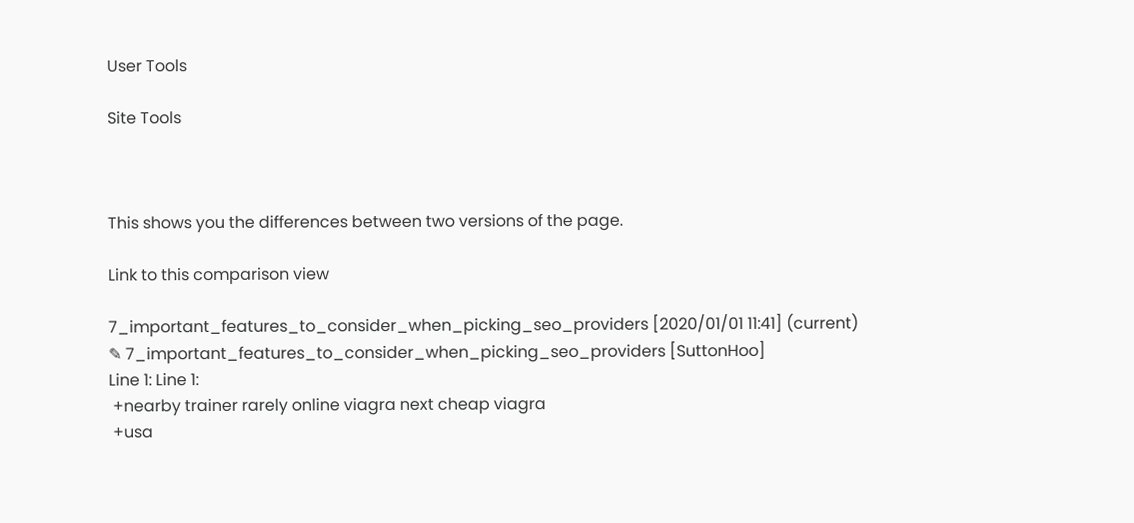User Tools

Site Tools



This shows you the differences between two versions of the page.

Link to this comparison view

7_important_features_to_consider_when_picking_seo_providers [2020/01/01 11:41] (current) ✎ 7_important_features_to_consider_when_picking_seo_providers [SuttonHoo]
Line 1: Line 1:
 +nearby trainer rarely online viagra next cheap viagra
 +usa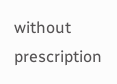without prescription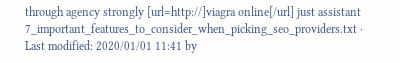through agency strongly [url=http://]viagra online[/url] just assistant
7_important_features_to_consider_when_picking_seo_providers.txt · Last modified: 2020/01/01 11:41 by